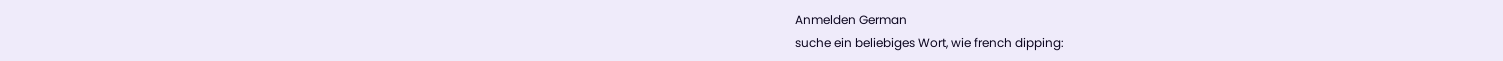Anmelden German
suche ein beliebiges Wort, wie french dipping: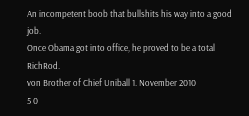An incompetent boob that bullshits his way into a good job.
Once Obama got into office, he proved to be a total RichRod.
von Brother of Chief Uniball 1. November 2010
5 0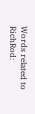Words related to RichRod: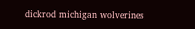dickrod michigan wolverines